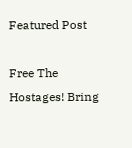Featured Post

Free The Hostages! Bring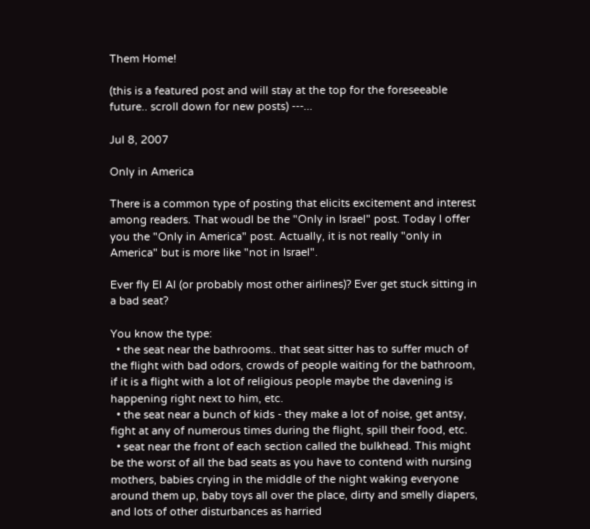Them Home!

(this is a featured post and will stay at the top for the foreseeable future.. scroll down for new posts) ---...

Jul 8, 2007

Only in America

There is a common type of posting that elicits excitement and interest among readers. That woudl be the "Only in Israel" post. Today I offer you the "Only in America" post. Actually, it is not really "only in America" but is more like "not in Israel".

Ever fly El Al (or probably most other airlines)? Ever get stuck sitting in a bad seat?

You know the type:
  • the seat near the bathrooms.. that seat sitter has to suffer much of the flight with bad odors, crowds of people waiting for the bathroom, if it is a flight with a lot of religious people maybe the davening is happening right next to him, etc.
  • the seat near a bunch of kids - they make a lot of noise, get antsy, fight at any of numerous times during the flight, spill their food, etc.
  • seat near the front of each section called the bulkhead. This might be the worst of all the bad seats as you have to contend with nursing mothers, babies crying in the middle of the night waking everyone around them up, baby toys all over the place, dirty and smelly diapers, and lots of other disturbances as harried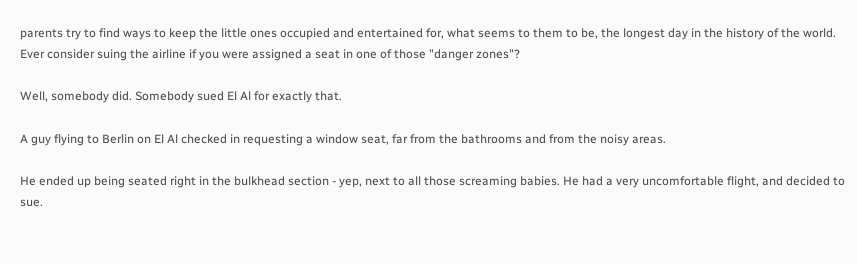parents try to find ways to keep the little ones occupied and entertained for, what seems to them to be, the longest day in the history of the world.
Ever consider suing the airline if you were assigned a seat in one of those "danger zones"?

Well, somebody did. Somebody sued El Al for exactly that.

A guy flying to Berlin on El Al checked in requesting a window seat, far from the bathrooms and from the noisy areas.

He ended up being seated right in the bulkhead section - yep, next to all those screaming babies. He had a very uncomfortable flight, and decided to sue.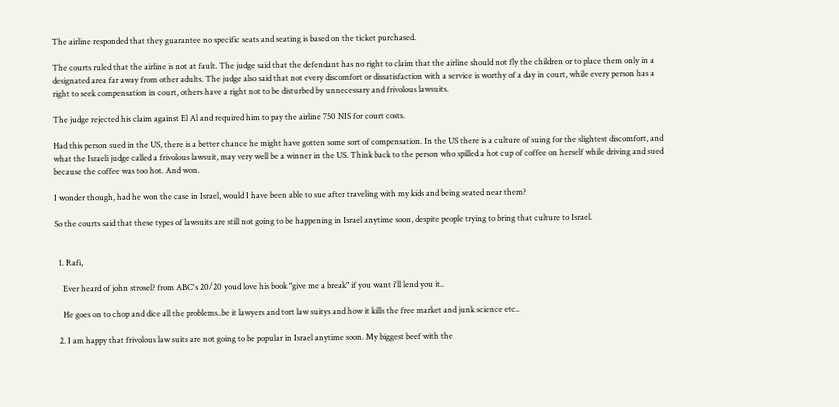The airline responded that they guarantee no specific seats and seating is based on the ticket purchased.

The courts ruled that the airline is not at fault. The judge said that the defendant has no right to claim that the airline should not fly the children or to place them only in a designated area far away from other adults. The judge also said that not every discomfort or dissatisfaction with a service is worthy of a day in court, while every person has a right to seek compensation in court, others have a right not to be disturbed by unnecessary and frivolous lawsuits.

The judge rejected his claim against El Al and required him to pay the airline 750 NIS for court costs.

Had this person sued in the US, there is a better chance he might have gotten some sort of compensation. In the US there is a culture of suing for the slightest discomfort, and what the Israeli judge called a frivolous lawsuit, may very well be a winner in the US. Think back to the person who spilled a hot cup of coffee on herself while driving and sued because the coffee was too hot. And won.

I wonder though, had he won the case in Israel, would I have been able to sue after traveling with my kids and being seated near them?

So the courts said that these types of lawsuits are still not going to be happening in Israel anytime soon, despite people trying to bring that culture to Israel.


  1. Rafi,

    Ever heard of john strosel? from ABC's 20/20 youd love his book "give me a break" if you want i'll lend you it..

    He goes on to chop and dice all the problems..be it lawyers and tort law suitys and how it kills the free market and junk science etc..

  2. I am happy that frivolous law suits are not going to be popular in Israel anytime soon. My biggest beef with the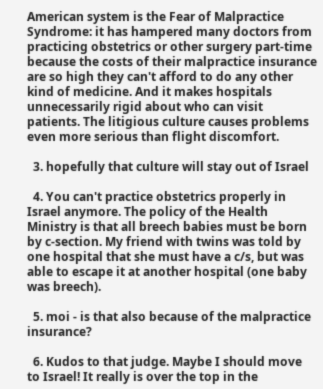American system is the Fear of Malpractice Syndrome: it has hampered many doctors from practicing obstetrics or other surgery part-time because the costs of their malpractice insurance are so high they can't afford to do any other kind of medicine. And it makes hospitals unnecessarily rigid about who can visit patients. The litigious culture causes problems even more serious than flight discomfort.

  3. hopefully that culture will stay out of Israel

  4. You can't practice obstetrics properly in Israel anymore. The policy of the Health Ministry is that all breech babies must be born by c-section. My friend with twins was told by one hospital that she must have a c/s, but was able to escape it at another hospital (one baby was breech).

  5. moi - is that also because of the malpractice insurance?

  6. Kudos to that judge. Maybe I should move to Israel! It really is over the top in the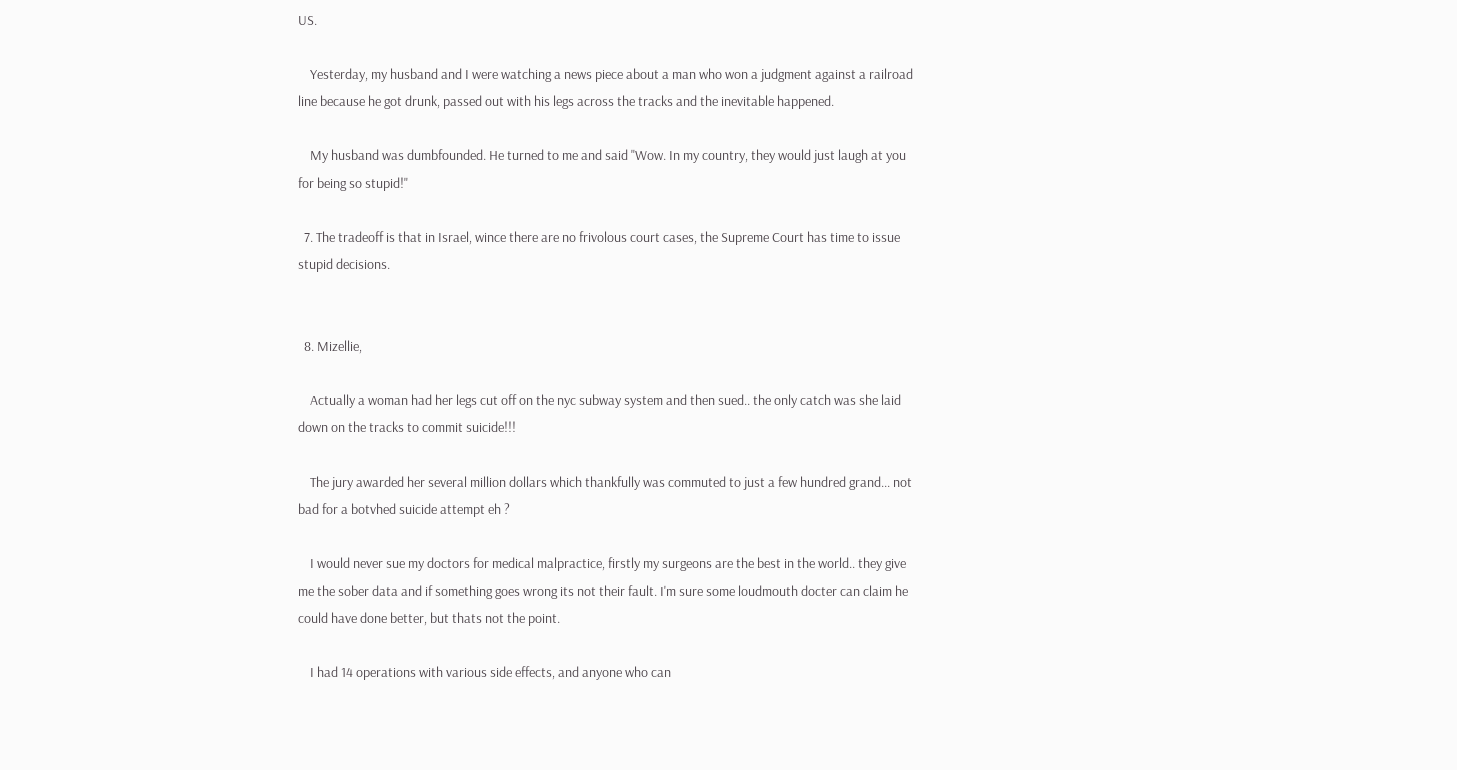US.

    Yesterday, my husband and I were watching a news piece about a man who won a judgment against a railroad line because he got drunk, passed out with his legs across the tracks and the inevitable happened.

    My husband was dumbfounded. He turned to me and said "Wow. In my country, they would just laugh at you for being so stupid!"

  7. The tradeoff is that in Israel, wince there are no frivolous court cases, the Supreme Court has time to issue stupid decisions.


  8. Mizellie,

    Actually a woman had her legs cut off on the nyc subway system and then sued.. the only catch was she laid down on the tracks to commit suicide!!!

    The jury awarded her several million dollars which thankfully was commuted to just a few hundred grand... not bad for a botvhed suicide attempt eh ?

    I would never sue my doctors for medical malpractice, firstly my surgeons are the best in the world.. they give me the sober data and if something goes wrong its not their fault. I'm sure some loudmouth docter can claim he could have done better, but thats not the point.

    I had 14 operations with various side effects, and anyone who can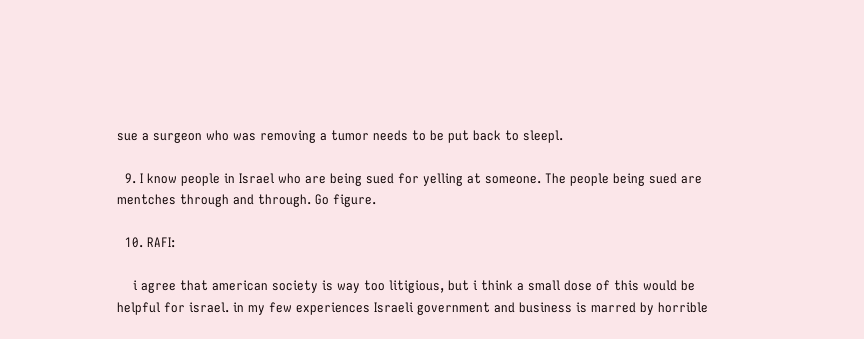sue a surgeon who was removing a tumor needs to be put back to sleepl.

  9. I know people in Israel who are being sued for yelling at someone. The people being sued are mentches through and through. Go figure.

  10. RAFI:

    i agree that american society is way too litigious, but i think a small dose of this would be helpful for israel. in my few experiences Israeli government and business is marred by horrible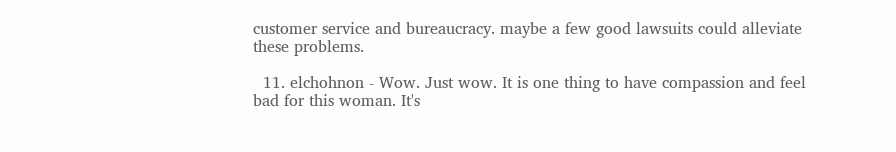customer service and bureaucracy. maybe a few good lawsuits could alleviate these problems.

  11. elchohnon - Wow. Just wow. It is one thing to have compassion and feel bad for this woman. It's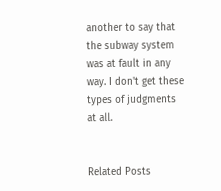another to say that the subway system was at fault in any way. I don't get these types of judgments at all.


Related Posts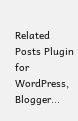Related Posts Plugin for WordPress, Blogger...